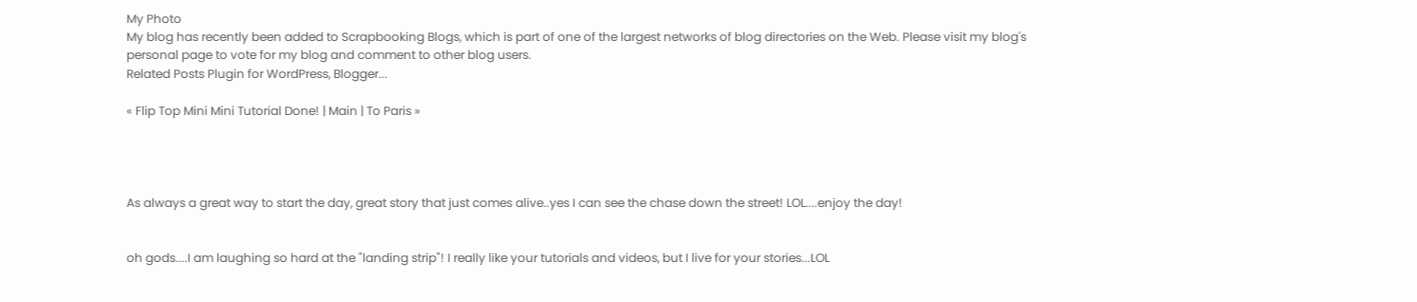My Photo
My blog has recently been added to Scrapbooking Blogs, which is part of one of the largest networks of blog directories on the Web. Please visit my blog's personal page to vote for my blog and comment to other blog users.
Related Posts Plugin for WordPress, Blogger...

« Flip Top Mini Mini Tutorial Done! | Main | To Paris »




As always a great way to start the day, great story that just comes alive..yes I can see the chase down the street! LOL....enjoy the day!


oh gods....I am laughing so hard at the "landing strip"! I really like your tutorials and videos, but I live for your stories...LOL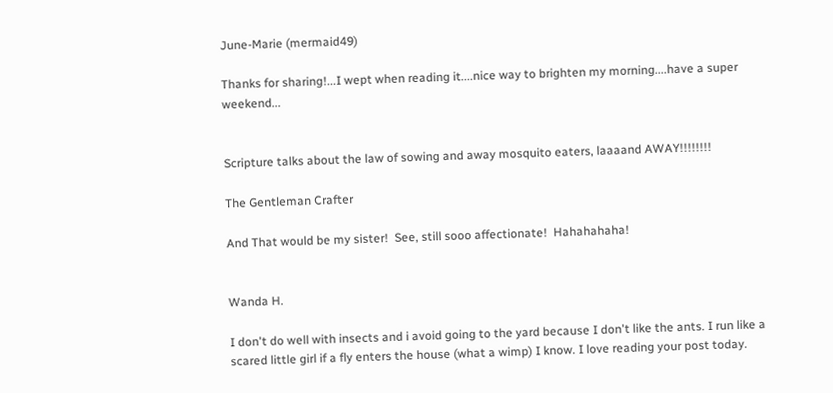June-Marie (mermaid49)

Thanks for sharing!...I wept when reading it....nice way to brighten my morning....have a super weekend...


Scripture talks about the law of sowing and away mosquito eaters, laaaand AWAY!!!!!!!!

The Gentleman Crafter

And That would be my sister!  See, still sooo affectionate!  Hahahahaha!


Wanda H.

I don't do well with insects and i avoid going to the yard because I don't like the ants. I run like a scared little girl if a fly enters the house (what a wimp) I know. I love reading your post today.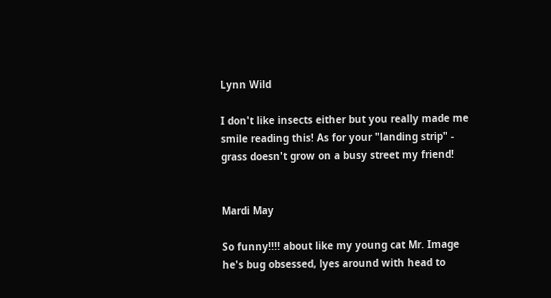Lynn Wild

I don't like insects either but you really made me smile reading this! As for your "landing strip" - grass doesn't grow on a busy street my friend!


Mardi May

So funny!!!! about like my young cat Mr. Image he's bug obsessed, lyes around with head to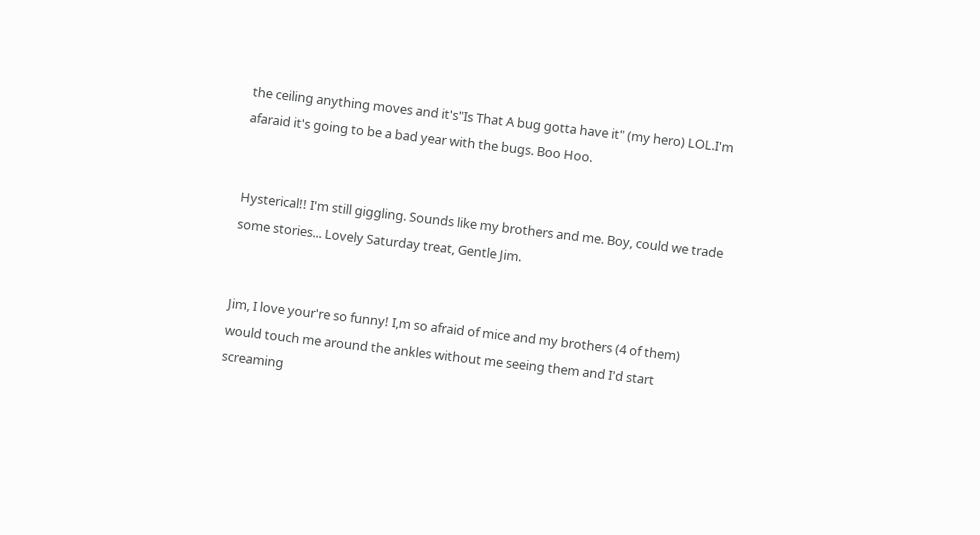the ceiling anything moves and it's"Is That A bug gotta have it" (my hero) LOL.I'm afaraid it's going to be a bad year with the bugs. Boo Hoo.


Hysterical!! I'm still giggling. Sounds like my brothers and me. Boy, could we trade some stories... Lovely Saturday treat, Gentle Jim.


Jim, I love your're so funny! I,m so afraid of mice and my brothers (4 of them) would touch me around the ankles without me seeing them and I'd start screaming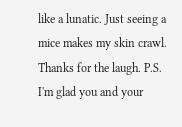like a lunatic. Just seeing a mice makes my skin crawl. Thanks for the laugh. P.S. I'm glad you and your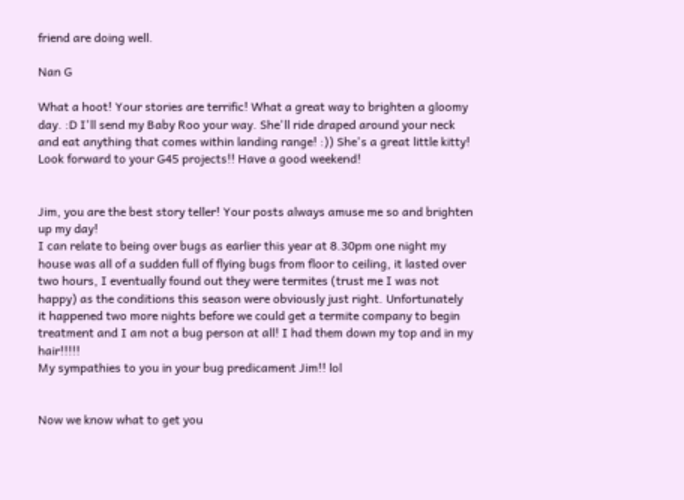friend are doing well.

Nan G

What a hoot! Your stories are terrific! What a great way to brighten a gloomy day. :D I'll send my Baby Roo your way. She'll ride draped around your neck and eat anything that comes within landing range! :)) She's a great little kitty! Look forward to your G45 projects!! Have a good weekend!


Jim, you are the best story teller! Your posts always amuse me so and brighten up my day!
I can relate to being over bugs as earlier this year at 8.30pm one night my house was all of a sudden full of flying bugs from floor to ceiling, it lasted over two hours, I eventually found out they were termites (trust me I was not happy) as the conditions this season were obviously just right. Unfortunately it happened two more nights before we could get a termite company to begin treatment and I am not a bug person at all! I had them down my top and in my hair!!!!!
My sympathies to you in your bug predicament Jim!! lol


Now we know what to get you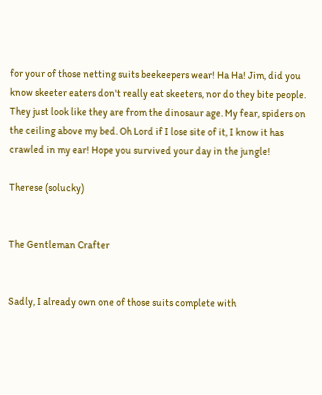for your of those netting suits beekeepers wear! Ha Ha! Jim, did you know skeeter eaters don't really eat skeeters, nor do they bite people. They just look like they are from the dinosaur age. My fear, spiders on the ceiling above my bed. Oh Lord if I lose site of it, I know it has crawled in my ear! Hope you survived your day in the jungle!

Therese (solucky)


The Gentleman Crafter


Sadly, I already own one of those suits complete with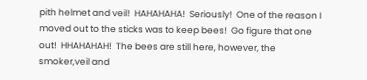pith helmet and veil!  HAHAHAHA!  Seriously!  One of the reason I moved out to the sticks was to keep bees!  Go figure that one out!  HHAHAHAH!  The bees are still here, however, the smoker,veil and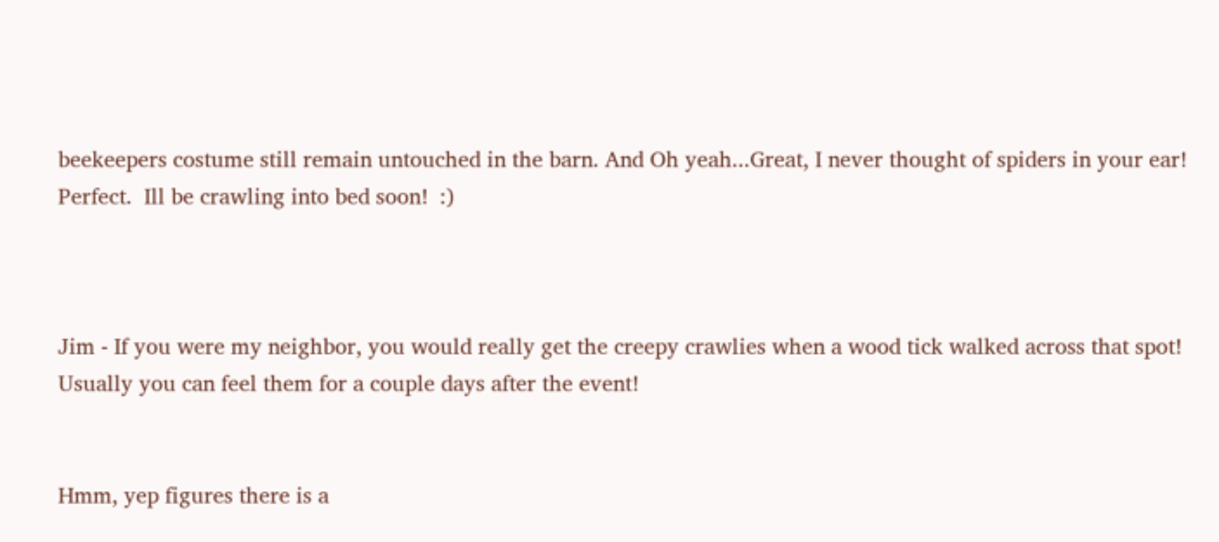beekeepers costume still remain untouched in the barn. And Oh yeah...Great, I never thought of spiders in your ear!  Perfect.  Ill be crawling into bed soon!  :)



Jim - If you were my neighbor, you would really get the creepy crawlies when a wood tick walked across that spot! Usually you can feel them for a couple days after the event!


Hmm, yep figures there is a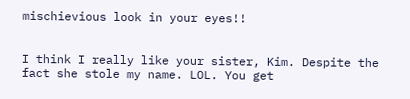mischievious look in your eyes!!


I think I really like your sister, Kim. Despite the fact she stole my name. LOL. You get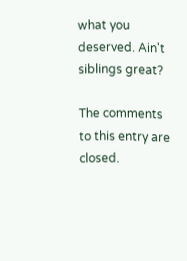what you deserved. Ain't siblings great?

The comments to this entry are closed.